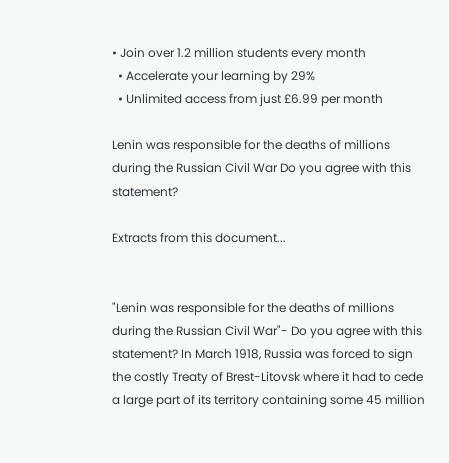• Join over 1.2 million students every month
  • Accelerate your learning by 29%
  • Unlimited access from just £6.99 per month

Lenin was responsible for the deaths of millions during the Russian Civil War Do you agree with this statement?

Extracts from this document...


"Lenin was responsible for the deaths of millions during the Russian Civil War"- Do you agree with this statement? In March 1918, Russia was forced to sign the costly Treaty of Brest-Litovsk where it had to cede a large part of its territory containing some 45 million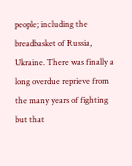people; including the breadbasket of Russia, Ukraine. There was finally a long overdue reprieve from the many years of fighting but that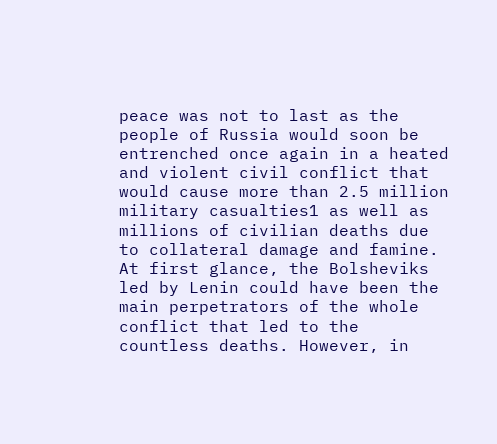peace was not to last as the people of Russia would soon be entrenched once again in a heated and violent civil conflict that would cause more than 2.5 million military casualties1 as well as millions of civilian deaths due to collateral damage and famine. At first glance, the Bolsheviks led by Lenin could have been the main perpetrators of the whole conflict that led to the countless deaths. However, in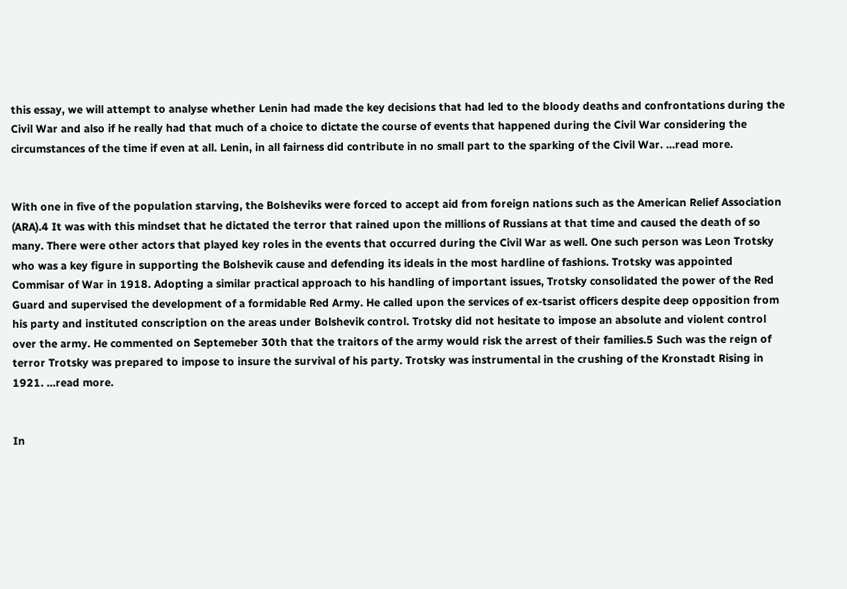this essay, we will attempt to analyse whether Lenin had made the key decisions that had led to the bloody deaths and confrontations during the Civil War and also if he really had that much of a choice to dictate the course of events that happened during the Civil War considering the circumstances of the time if even at all. Lenin, in all fairness did contribute in no small part to the sparking of the Civil War. ...read more.


With one in five of the population starving, the Bolsheviks were forced to accept aid from foreign nations such as the American Relief Association (ARA).4 It was with this mindset that he dictated the terror that rained upon the millions of Russians at that time and caused the death of so many. There were other actors that played key roles in the events that occurred during the Civil War as well. One such person was Leon Trotsky who was a key figure in supporting the Bolshevik cause and defending its ideals in the most hardline of fashions. Trotsky was appointed Commisar of War in 1918. Adopting a similar practical approach to his handling of important issues, Trotsky consolidated the power of the Red Guard and supervised the development of a formidable Red Army. He called upon the services of ex-tsarist officers despite deep opposition from his party and instituted conscription on the areas under Bolshevik control. Trotsky did not hesitate to impose an absolute and violent control over the army. He commented on Septemeber 30th that the traitors of the army would risk the arrest of their families.5 Such was the reign of terror Trotsky was prepared to impose to insure the survival of his party. Trotsky was instrumental in the crushing of the Kronstadt Rising in 1921. ...read more.


In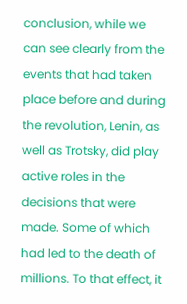conclusion, while we can see clearly from the events that had taken place before and during the revolution, Lenin, as well as Trotsky, did play active roles in the decisions that were made. Some of which had led to the death of millions. To that effect, it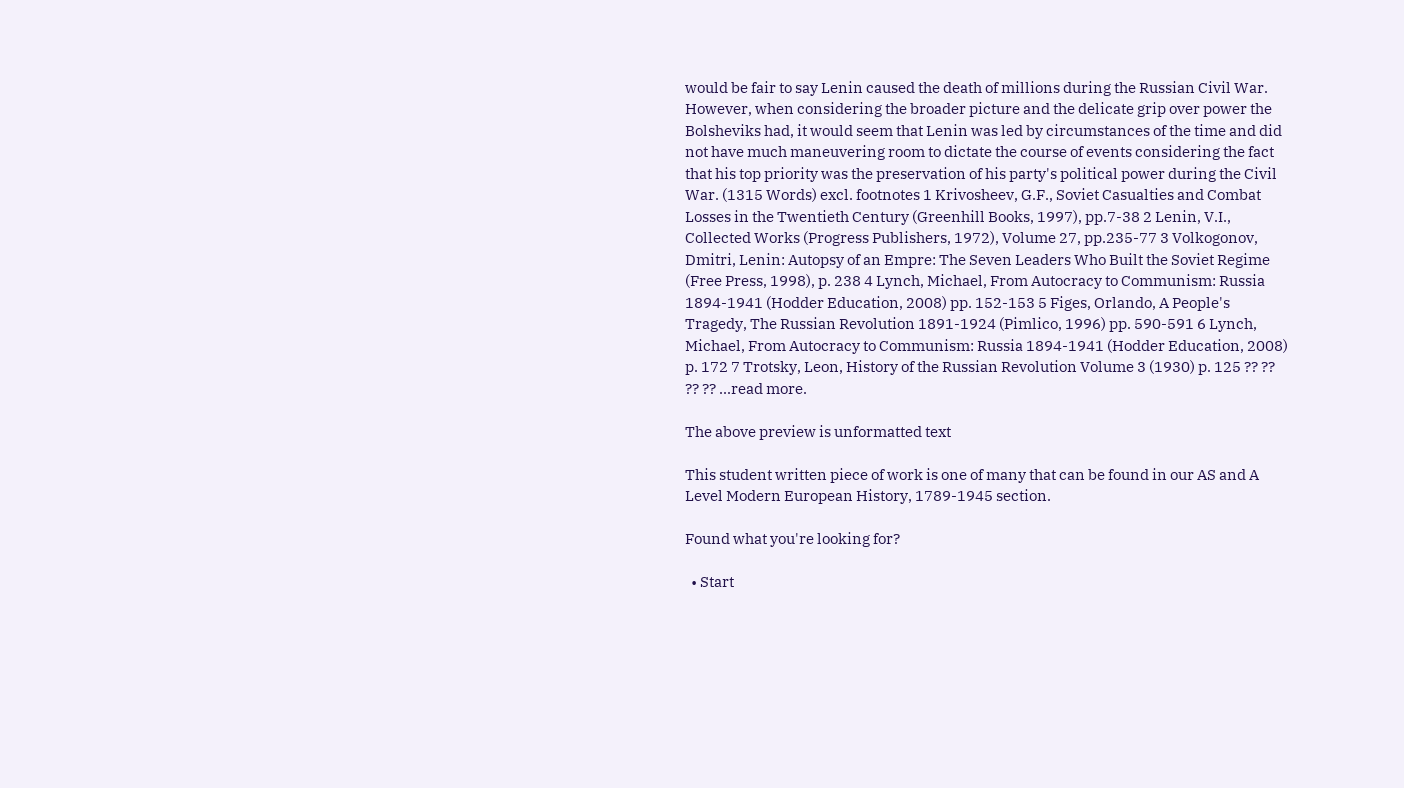would be fair to say Lenin caused the death of millions during the Russian Civil War. However, when considering the broader picture and the delicate grip over power the Bolsheviks had, it would seem that Lenin was led by circumstances of the time and did not have much maneuvering room to dictate the course of events considering the fact that his top priority was the preservation of his party's political power during the Civil War. (1315 Words) excl. footnotes 1 Krivosheev, G.F., Soviet Casualties and Combat Losses in the Twentieth Century (Greenhill Books, 1997), pp.7-38 2 Lenin, V.I., Collected Works (Progress Publishers, 1972), Volume 27, pp.235-77 3 Volkogonov, Dmitri, Lenin: Autopsy of an Empre: The Seven Leaders Who Built the Soviet Regime (Free Press, 1998), p. 238 4 Lynch, Michael, From Autocracy to Communism: Russia 1894-1941 (Hodder Education, 2008) pp. 152-153 5 Figes, Orlando, A People's Tragedy, The Russian Revolution 1891-1924 (Pimlico, 1996) pp. 590-591 6 Lynch, Michael, From Autocracy to Communism: Russia 1894-1941 (Hodder Education, 2008) p. 172 7 Trotsky, Leon, History of the Russian Revolution Volume 3 (1930) p. 125 ?? ?? ?? ?? ...read more.

The above preview is unformatted text

This student written piece of work is one of many that can be found in our AS and A Level Modern European History, 1789-1945 section.

Found what you're looking for?

  • Start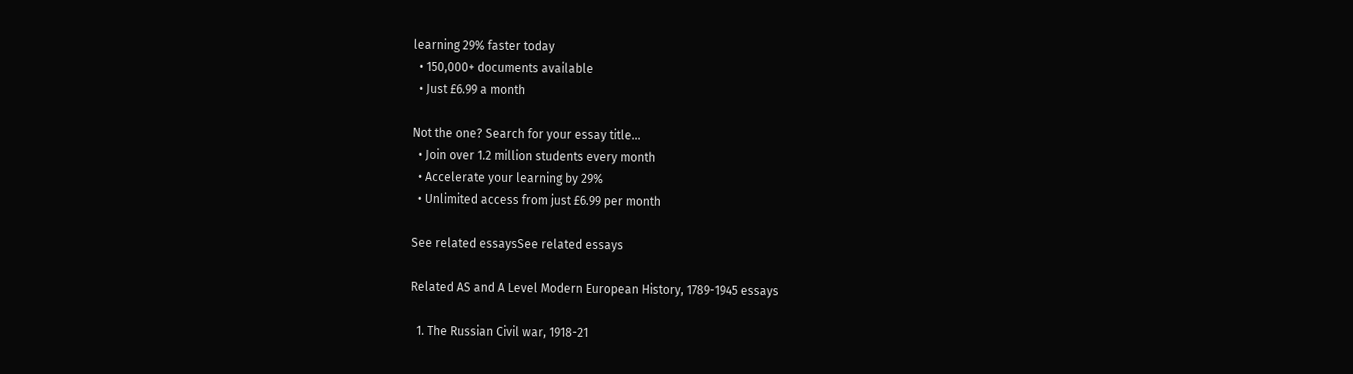learning 29% faster today
  • 150,000+ documents available
  • Just £6.99 a month

Not the one? Search for your essay title...
  • Join over 1.2 million students every month
  • Accelerate your learning by 29%
  • Unlimited access from just £6.99 per month

See related essaysSee related essays

Related AS and A Level Modern European History, 1789-1945 essays

  1. The Russian Civil war, 1918-21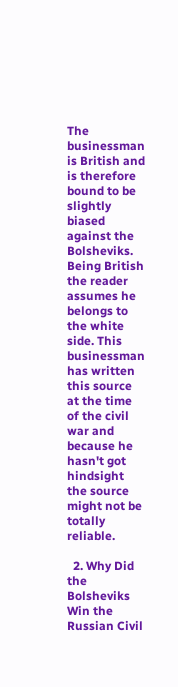The businessman is British and is therefore bound to be slightly biased against the Bolsheviks. Being British the reader assumes he belongs to the white side. This businessman has written this source at the time of the civil war and because he hasn't got hindsight the source might not be totally reliable.

  2. Why Did the Bolsheviks Win the Russian Civil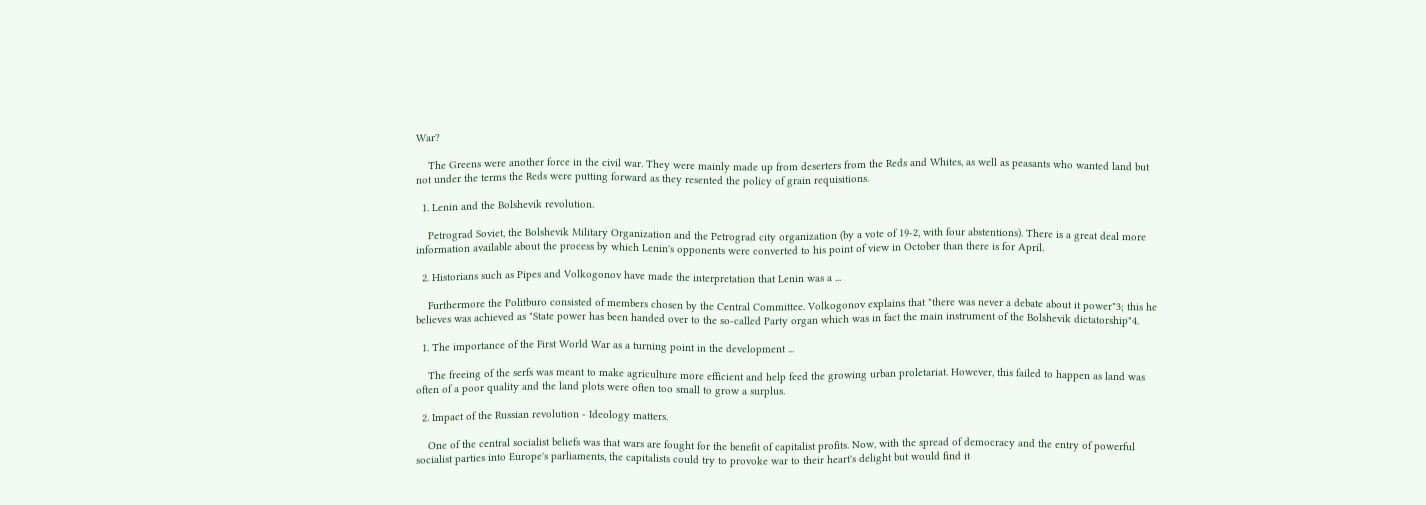War?

    The Greens were another force in the civil war. They were mainly made up from deserters from the Reds and Whites, as well as peasants who wanted land but not under the terms the Reds were putting forward as they resented the policy of grain requisitions.

  1. Lenin and the Bolshevik revolution.

    Petrograd Soviet, the Bolshevik Military Organization and the Petrograd city organization (by a vote of 19-2, with four abstentions). There is a great deal more information available about the process by which Lenin's opponents were converted to his point of view in October than there is for April.

  2. Historians such as Pipes and Volkogonov have made the interpretation that Lenin was a ...

    Furthermore the Politburo consisted of members chosen by the Central Committee. Volkogonov explains that "there was never a debate about it power"3; this he believes was achieved as "State power has been handed over to the so-called Party organ which was in fact the main instrument of the Bolshevik dictatorship"4.

  1. The importance of the First World War as a turning point in the development ...

    The freeing of the serfs was meant to make agriculture more efficient and help feed the growing urban proletariat. However, this failed to happen as land was often of a poor quality and the land plots were often too small to grow a surplus.

  2. Impact of the Russian revolution - Ideology matters.

    One of the central socialist beliefs was that wars are fought for the benefit of capitalist profits. Now, with the spread of democracy and the entry of powerful socialist parties into Europe's parliaments, the capitalists could try to provoke war to their heart's delight but would find it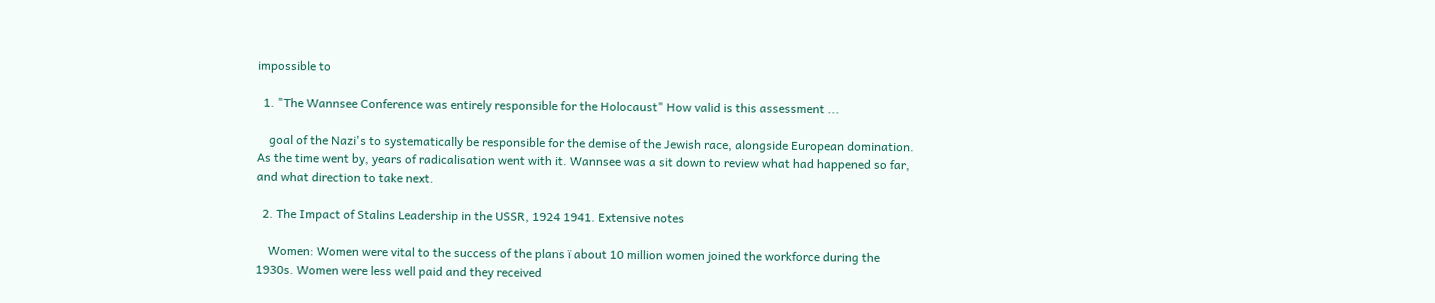impossible to

  1. "The Wannsee Conference was entirely responsible for the Holocaust" How valid is this assessment ...

    goal of the Nazi's to systematically be responsible for the demise of the Jewish race, alongside European domination. As the time went by, years of radicalisation went with it. Wannsee was a sit down to review what had happened so far, and what direction to take next.

  2. The Impact of Stalins Leadership in the USSR, 1924 1941. Extensive notes

    Women: Women were vital to the success of the plans ï about 10 million women joined the workforce during the 1930s. Women were less well paid and they received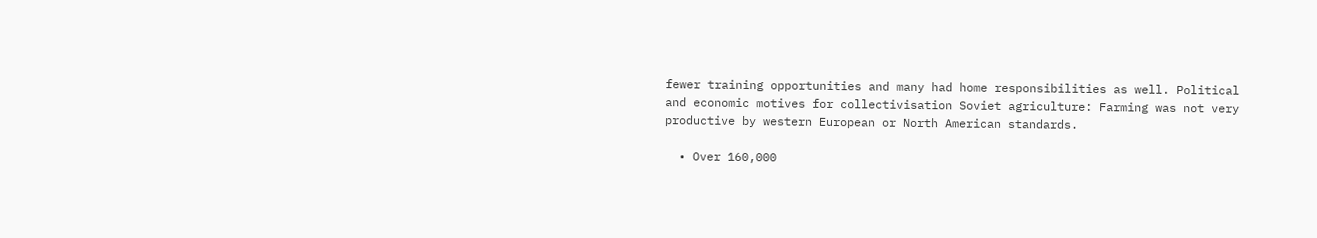fewer training opportunities and many had home responsibilities as well. Political and economic motives for collectivisation Soviet agriculture: Farming was not very productive by western European or North American standards.

  • Over 160,000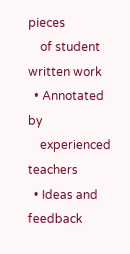pieces
    of student written work
  • Annotated by
    experienced teachers
  • Ideas and feedback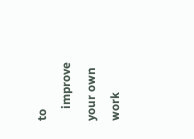to
    improve your own work